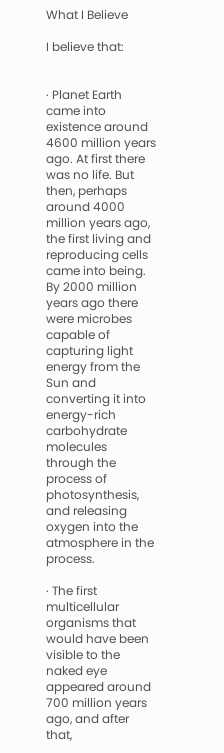What I Believe

I believe that:


· Planet Earth came into existence around 4600 million years ago. At first there was no life. But then, perhaps around 4000 million years ago, the first living and reproducing cells came into being. By 2000 million years ago there were microbes capable of capturing light energy from the Sun and converting it into energy-rich carbohydrate molecules through the process of photosynthesis, and releasing oxygen into the atmosphere in the process.

· The first multicellular organisms that would have been visible to the naked eye appeared around 700 million years ago, and after that,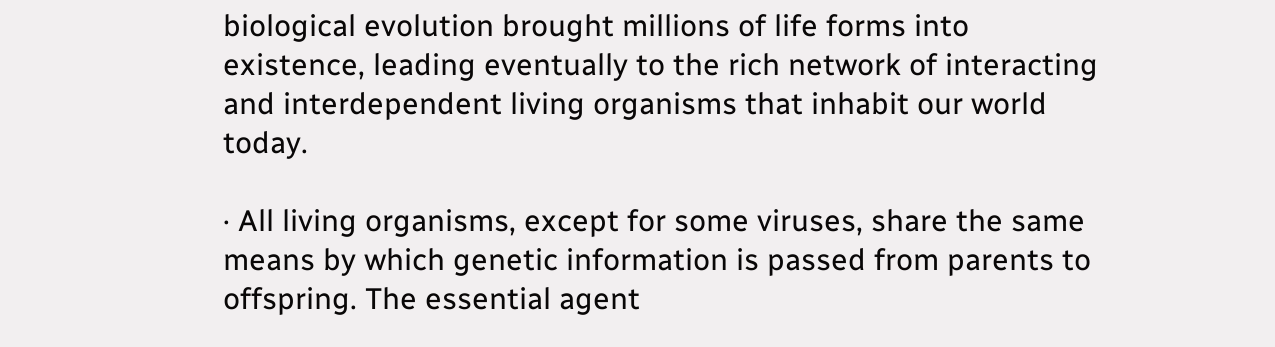biological evolution brought millions of life forms into existence, leading eventually to the rich network of interacting and interdependent living organisms that inhabit our world today.

· All living organisms, except for some viruses, share the same means by which genetic information is passed from parents to offspring. The essential agent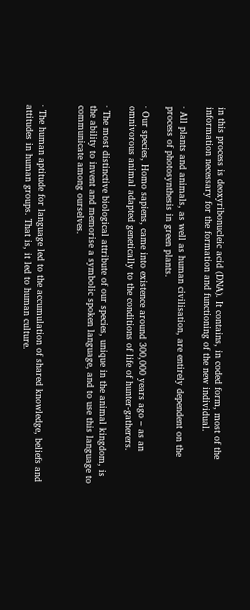in this process is deoxyribonucleic acid (DNA). It contains, in coded form, most of the information necessary for the formation and functioning of the new individual.

· All plants and animals, as well as human civilisation, are entirely dependent on the process of photosynthesis in green plants.

· Our species, Homo sapiens, came into existence around 300,000 years ago – as an omnivorous animal adapted genetically to the conditions of life of hunter-gatherers.

· The most distinctive biological attribute of our species, unique in the animal kingdom, is the ability to invent and memorise a symbolic spoken language, and to use this language to communicate among ourselves.


· The human aptitude for language led to the accumulation of shared knowledge, beliefs and attitudes in human groups. That is, it led to human culture.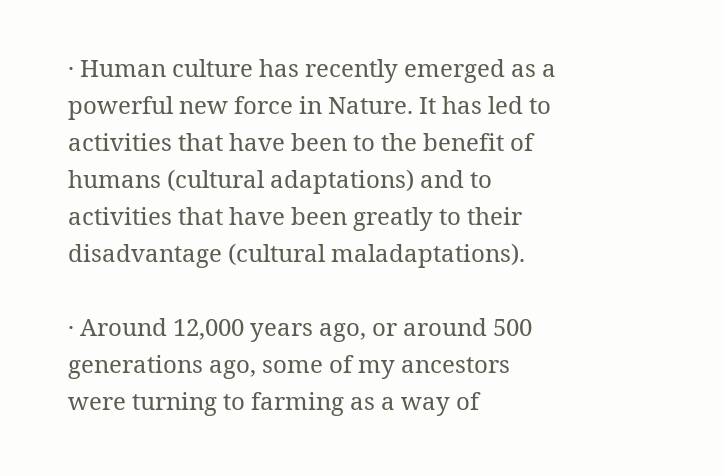· Human culture has recently emerged as a powerful new force in Nature. It has led to activities that have been to the benefit of humans (cultural adaptations) and to activities that have been greatly to their disadvantage (cultural maladaptations).

· Around 12,000 years ago, or around 500 generations ago, some of my ancestors were turning to farming as a way of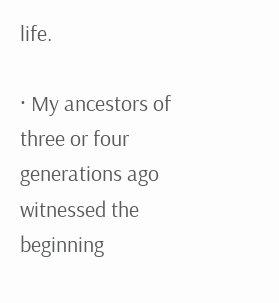life.

· My ancestors of three or four generations ago witnessed the beginning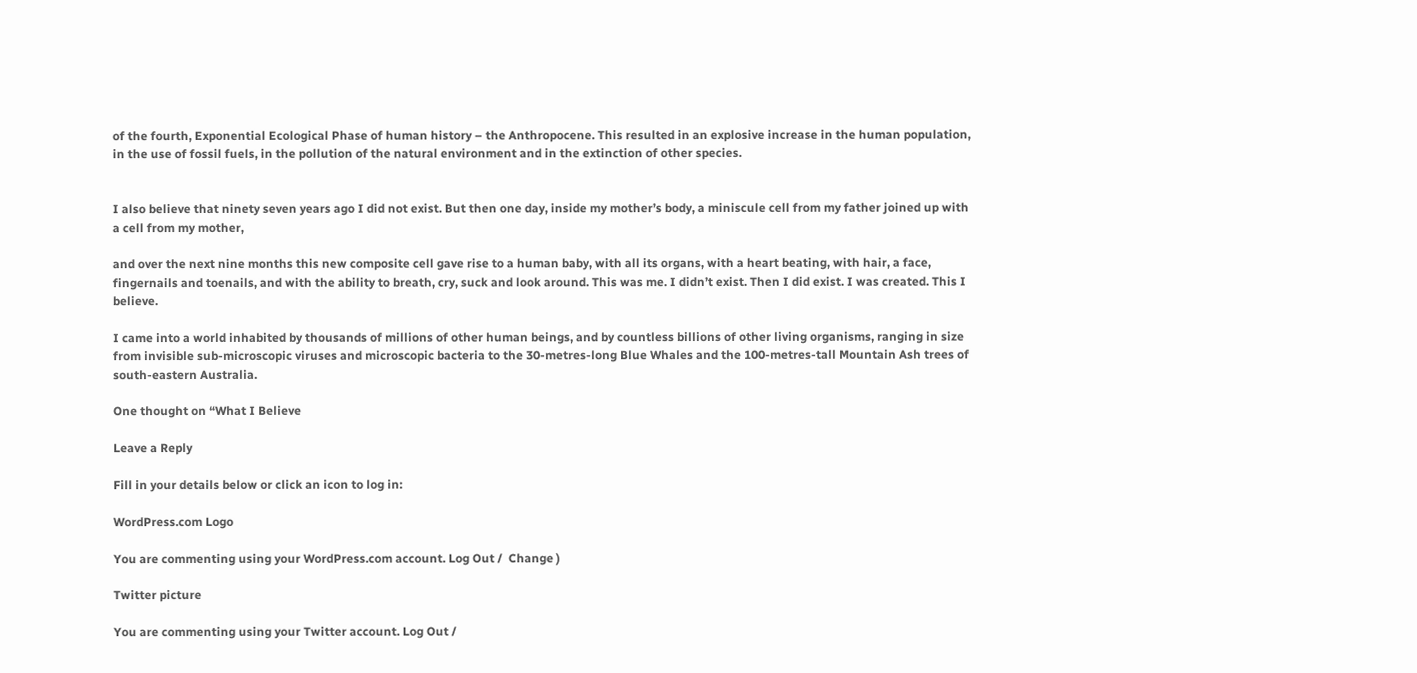of the fourth, Exponential Ecological Phase of human history – the Anthropocene. This resulted in an explosive increase in the human population, in the use of fossil fuels, in the pollution of the natural environment and in the extinction of other species.


I also believe that ninety seven years ago I did not exist. But then one day, inside my mother’s body, a miniscule cell from my father joined up with a cell from my mother,

and over the next nine months this new composite cell gave rise to a human baby, with all its organs, with a heart beating, with hair, a face, fingernails and toenails, and with the ability to breath, cry, suck and look around. This was me. I didn’t exist. Then I did exist. I was created. This I believe.

I came into a world inhabited by thousands of millions of other human beings, and by countless billions of other living organisms, ranging in size from invisible sub-microscopic viruses and microscopic bacteria to the 30-metres-long Blue Whales and the 100-metres-tall Mountain Ash trees of south-eastern Australia.

One thought on “What I Believe

Leave a Reply

Fill in your details below or click an icon to log in:

WordPress.com Logo

You are commenting using your WordPress.com account. Log Out /  Change )

Twitter picture

You are commenting using your Twitter account. Log Out /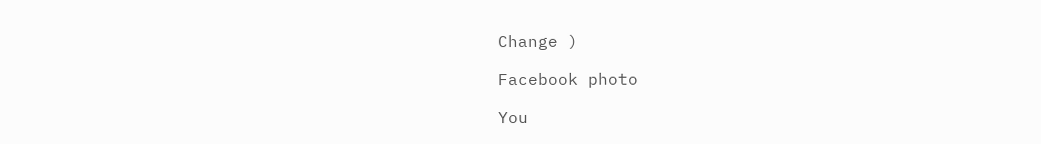Change )

Facebook photo

You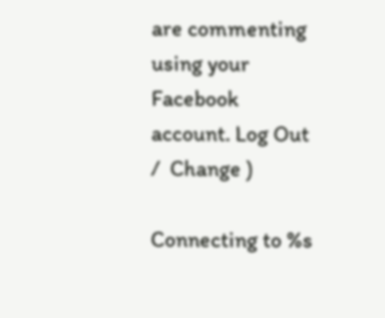are commenting using your Facebook account. Log Out /  Change )

Connecting to %s